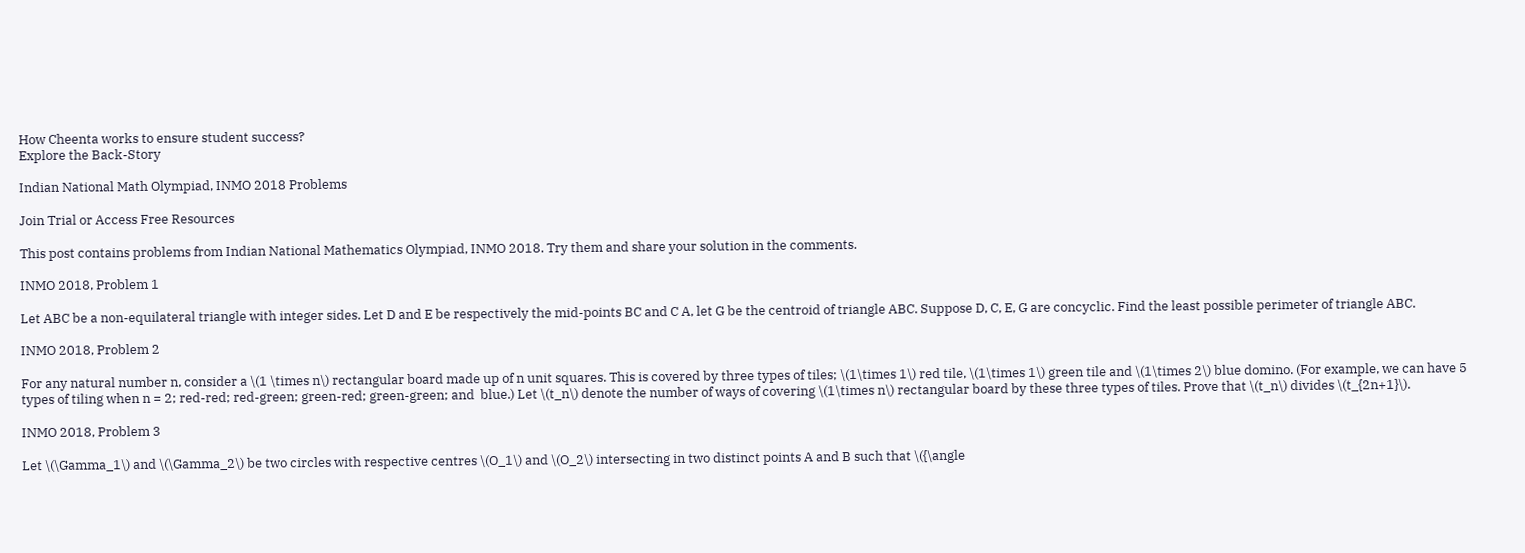How Cheenta works to ensure student success?
Explore the Back-Story

Indian National Math Olympiad, INMO 2018 Problems

Join Trial or Access Free Resources

This post contains problems from Indian National Mathematics Olympiad, INMO 2018. Try them and share your solution in the comments.

INMO 2018, Problem 1

Let ABC be a non-equilateral triangle with integer sides. Let D and E be respectively the mid-points BC and C A, let G be the centroid of triangle ABC. Suppose D, C, E, G are concyclic. Find the least possible perimeter of triangle ABC.

INMO 2018, Problem 2

For any natural number n, consider a \(1 \times n\) rectangular board made up of n unit squares. This is covered by three types of tiles; \(1\times 1\) red tile, \(1\times 1\) green tile and \(1\times 2\) blue domino. (For example, we can have 5 types of tiling when n = 2; red-red; red-green; green-red; green-green; and  blue.) Let \(t_n\) denote the number of ways of covering \(1\times n\) rectangular board by these three types of tiles. Prove that \(t_n\) divides \(t_{2n+1}\).

INMO 2018, Problem 3

Let \(\Gamma_1\) and \(\Gamma_2\) be two circles with respective centres \(O_1\) and \(O_2\) intersecting in two distinct points A and B such that \({\angle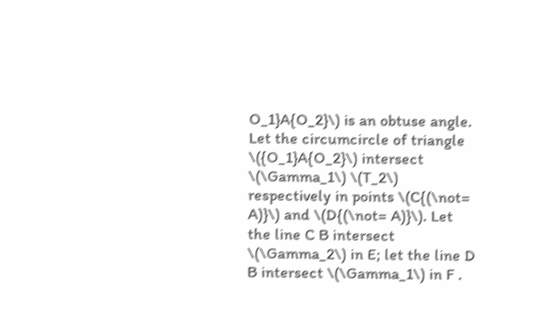O_1}A{O_2}\) is an obtuse angle. Let the circumcircle of triangle \({O_1}A{O_2}\) intersect \(\Gamma_1\) \(T_2\) respectively in points \(C{(\not= A)}\) and \(D{(\not= A)}\). Let the line C B intersect \(\Gamma_2\) in E; let the line D B intersect \(\Gamma_1\) in F .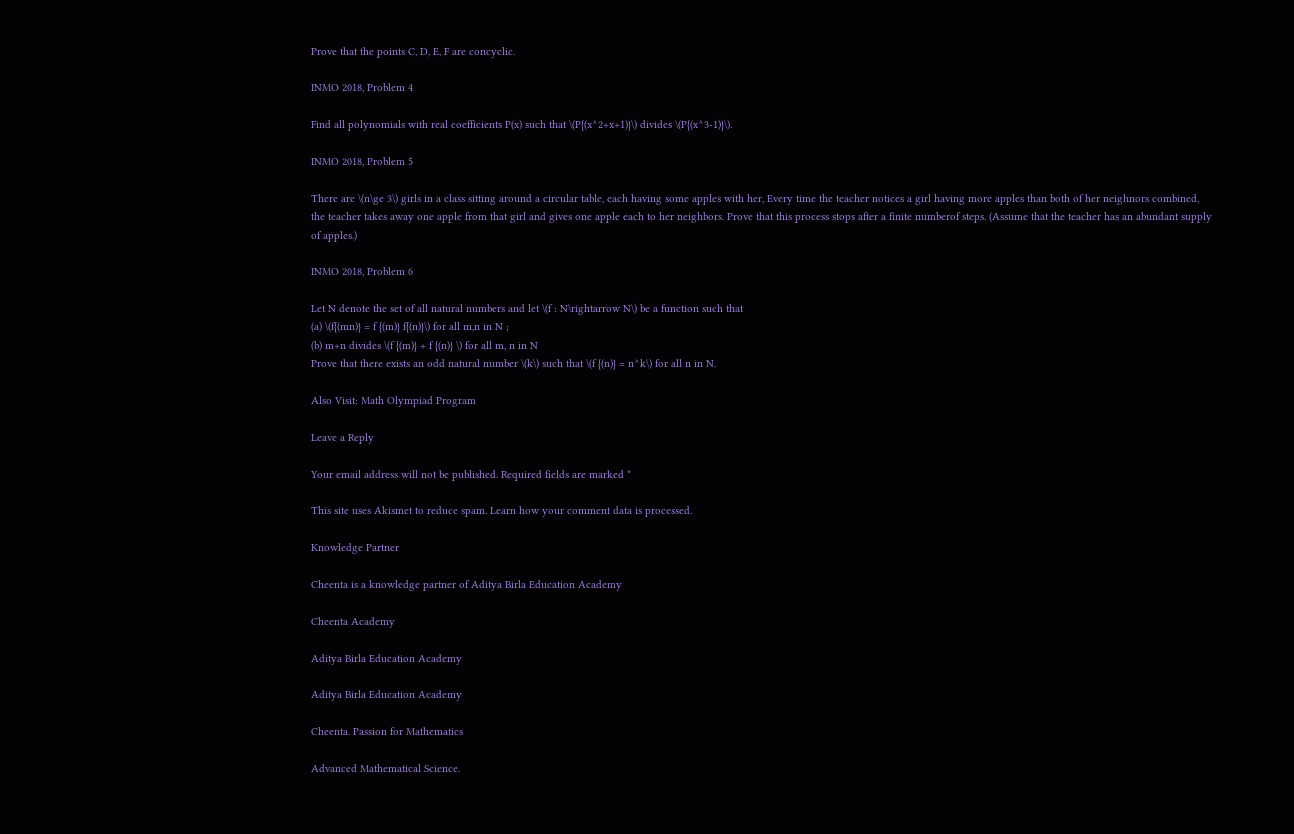Prove that the points C, D, E, F are concyclic.

INMO 2018, Problem 4

Find all polynomials with real coefficients P(x) such that \(P{(x^2+x+1)}\) divides \(P{(x^3-1)}\).

INMO 2018, Problem 5

There are \(n\ge 3\) girls in a class sitting around a circular table, each having some apples with her, Every time the teacher notices a girl having more apples than both of her neighnors combined, the teacher takes away one apple from that girl and gives one apple each to her neighbors. Prove that this process stops after a finite numberof steps. (Assume that the teacher has an abundant supply of apples.)

INMO 2018, Problem 6

Let N denote the set of all natural numbers and let \(f : N\rightarrow N\) be a function such that
(a) \(f{(mn)} = f {(m)} f{(n)}\) for all m,n in N ;
(b) m+n divides \(f {(m)} + f {(n)} \) for all m, n in N
Prove that there exists an odd natural number \(k\) such that \(f {(n)} = n^k\) for all n in N.

Also Visit: Math Olympiad Program

Leave a Reply

Your email address will not be published. Required fields are marked *

This site uses Akismet to reduce spam. Learn how your comment data is processed.

Knowledge Partner

Cheenta is a knowledge partner of Aditya Birla Education Academy

Cheenta Academy

Aditya Birla Education Academy

Aditya Birla Education Academy

Cheenta. Passion for Mathematics

Advanced Mathematical Science.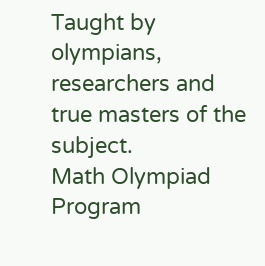Taught by olympians, researchers and true masters of the subject.
Math Olympiad Program